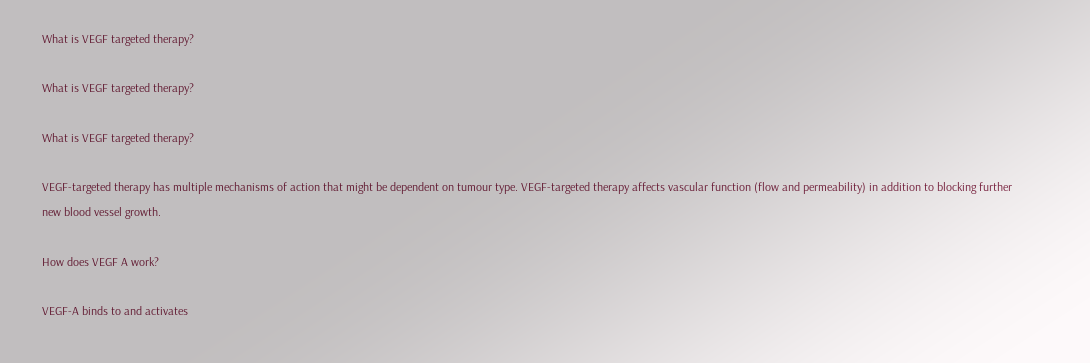What is VEGF targeted therapy?

What is VEGF targeted therapy?

What is VEGF targeted therapy?

VEGF-targeted therapy has multiple mechanisms of action that might be dependent on tumour type. VEGF-targeted therapy affects vascular function (flow and permeability) in addition to blocking further new blood vessel growth.

How does VEGF A work?

VEGF-A binds to and activates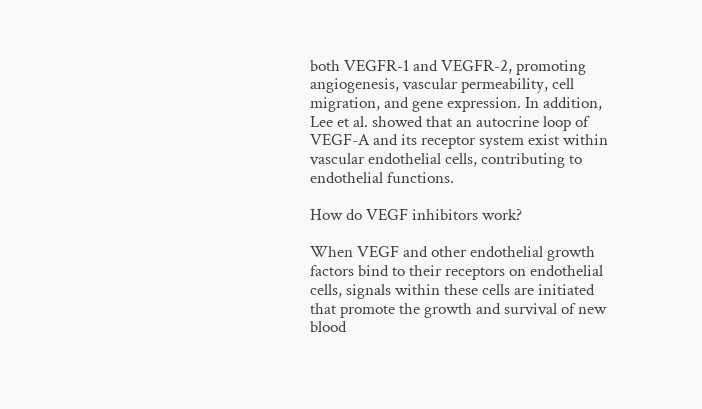both VEGFR-1 and VEGFR-2, promoting angiogenesis, vascular permeability, cell migration, and gene expression. In addition, Lee et al. showed that an autocrine loop of VEGF-A and its receptor system exist within vascular endothelial cells, contributing to endothelial functions.

How do VEGF inhibitors work?

When VEGF and other endothelial growth factors bind to their receptors on endothelial cells, signals within these cells are initiated that promote the growth and survival of new blood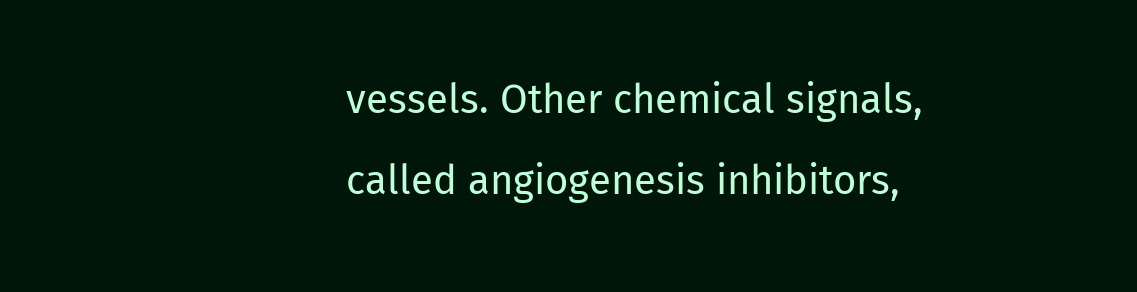vessels. Other chemical signals, called angiogenesis inhibitors,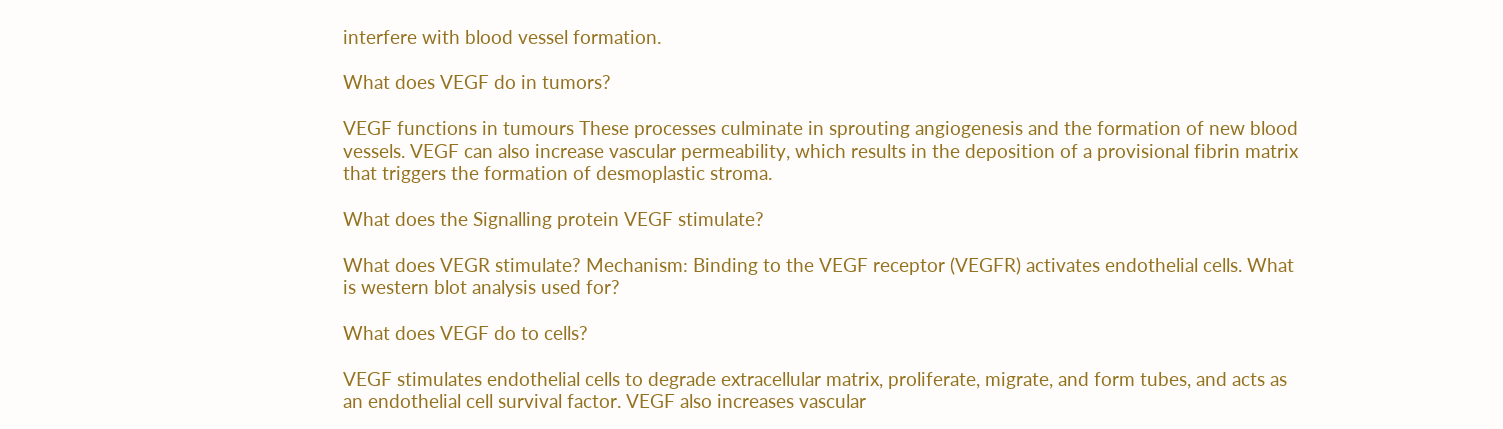interfere with blood vessel formation.

What does VEGF do in tumors?

VEGF functions in tumours These processes culminate in sprouting angiogenesis and the formation of new blood vessels. VEGF can also increase vascular permeability, which results in the deposition of a provisional fibrin matrix that triggers the formation of desmoplastic stroma.

What does the Signalling protein VEGF stimulate?

What does VEGR stimulate? Mechanism: Binding to the VEGF receptor (VEGFR) activates endothelial cells. What is western blot analysis used for?

What does VEGF do to cells?

VEGF stimulates endothelial cells to degrade extracellular matrix, proliferate, migrate, and form tubes, and acts as an endothelial cell survival factor. VEGF also increases vascular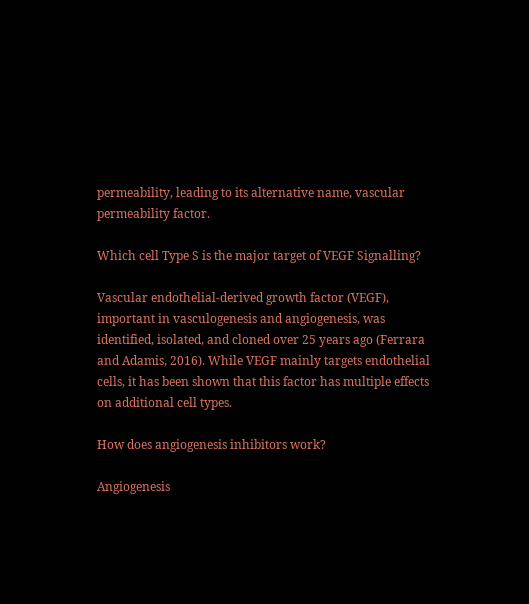permeability, leading to its alternative name, vascular permeability factor.

Which cell Type S is the major target of VEGF Signalling?

Vascular endothelial-derived growth factor (VEGF), important in vasculogenesis and angiogenesis, was identified, isolated, and cloned over 25 years ago (Ferrara and Adamis, 2016). While VEGF mainly targets endothelial cells, it has been shown that this factor has multiple effects on additional cell types.

How does angiogenesis inhibitors work?

Angiogenesis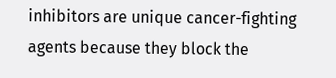inhibitors are unique cancer-fighting agents because they block the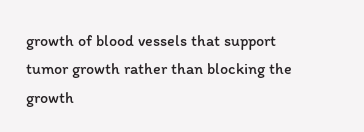growth of blood vessels that support tumor growth rather than blocking the growth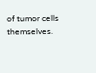of tumor cells themselves.